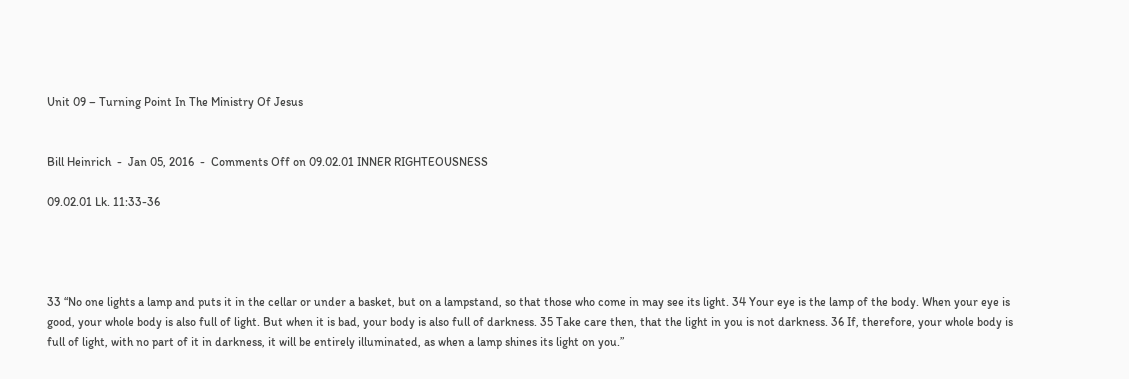Unit 09 – Turning Point In The Ministry Of Jesus


Bill Heinrich  -  Jan 05, 2016  -  Comments Off on 09.02.01 INNER RIGHTEOUSNESS

09.02.01 Lk. 11:33-36




33 “No one lights a lamp and puts it in the cellar or under a basket, but on a lampstand, so that those who come in may see its light. 34 Your eye is the lamp of the body. When your eye is good, your whole body is also full of light. But when it is bad, your body is also full of darkness. 35 Take care then, that the light in you is not darkness. 36 If, therefore, your whole body is full of light, with no part of it in darkness, it will be entirely illuminated, as when a lamp shines its light on you.”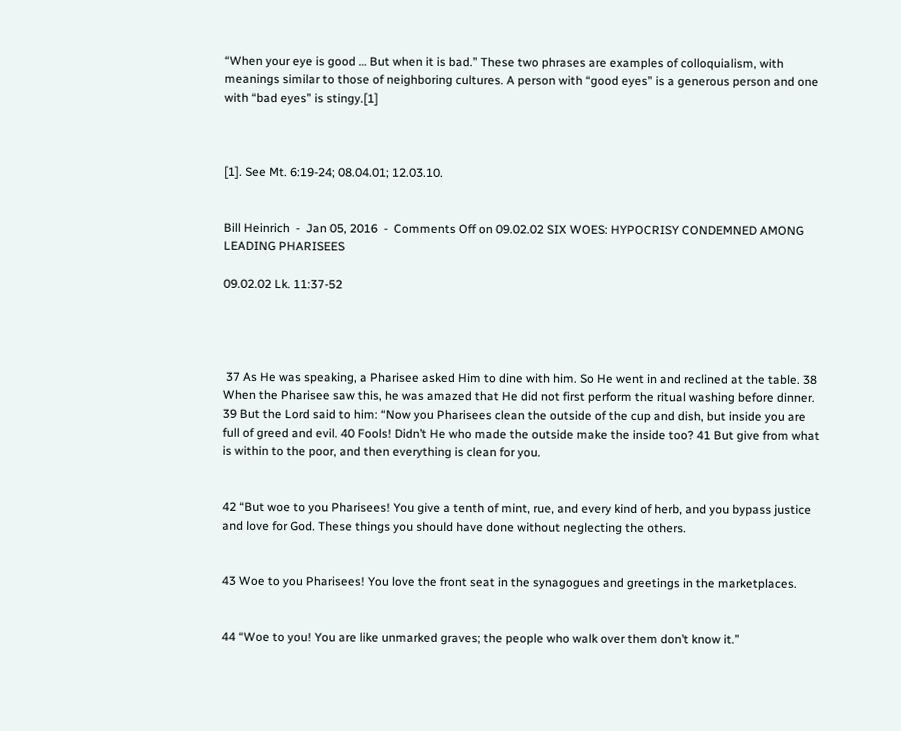“When your eye is good … But when it is bad.” These two phrases are examples of colloquialism, with meanings similar to those of neighboring cultures. A person with “good eyes” is a generous person and one with “bad eyes” is stingy.[1]



[1]. See Mt. 6:19-24; 08.04.01; 12.03.10.


Bill Heinrich  -  Jan 05, 2016  -  Comments Off on 09.02.02 SIX WOES: HYPOCRISY CONDEMNED AMONG LEADING PHARISEES

09.02.02 Lk. 11:37-52




 37 As He was speaking, a Pharisee asked Him to dine with him. So He went in and reclined at the table. 38 When the Pharisee saw this, he was amazed that He did not first perform the ritual washing before dinner. 39 But the Lord said to him: “Now you Pharisees clean the outside of the cup and dish, but inside you are full of greed and evil. 40 Fools! Didn’t He who made the outside make the inside too? 41 But give from what is within to the poor, and then everything is clean for you.


42 “But woe to you Pharisees! You give a tenth of mint, rue, and every kind of herb, and you bypass justice and love for God. These things you should have done without neglecting the others.


43 Woe to you Pharisees! You love the front seat in the synagogues and greetings in the marketplaces.


44 “Woe to you! You are like unmarked graves; the people who walk over them don’t know it.”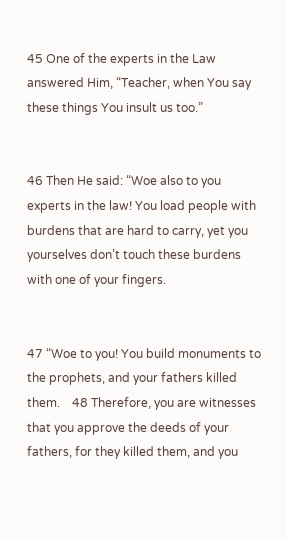45 One of the experts in the Law answered Him, “Teacher, when You say these things You insult us too.”


46 Then He said: “Woe also to you experts in the law! You load people with burdens that are hard to carry, yet you yourselves don’t touch these burdens with one of your fingers.


47 “Woe to you! You build monuments to the prophets, and your fathers killed them.    48 Therefore, you are witnesses that you approve the deeds of your fathers, for they killed them, and you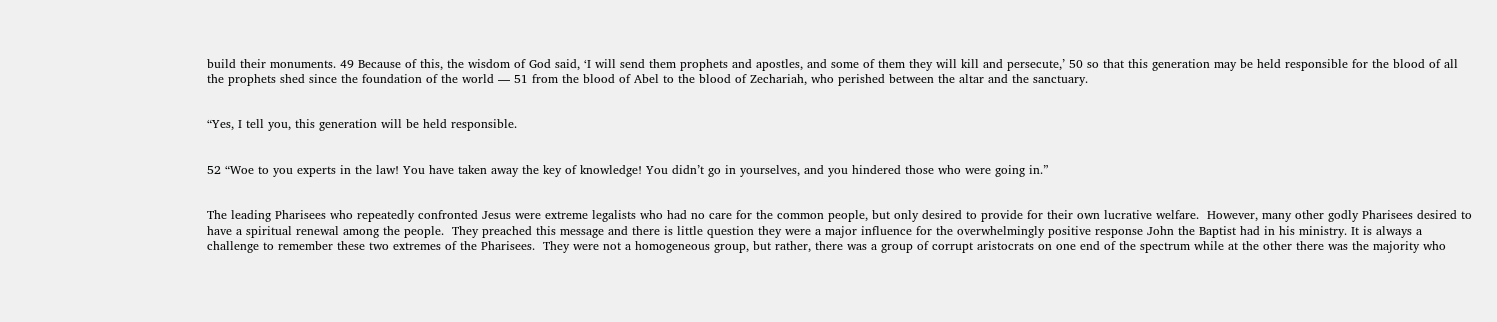build their monuments. 49 Because of this, the wisdom of God said, ‘I will send them prophets and apostles, and some of them they will kill and persecute,’ 50 so that this generation may be held responsible for the blood of all the prophets shed since the foundation of the world — 51 from the blood of Abel to the blood of Zechariah, who perished between the altar and the sanctuary.


“Yes, I tell you, this generation will be held responsible.


52 “Woe to you experts in the law! You have taken away the key of knowledge! You didn’t go in yourselves, and you hindered those who were going in.”


The leading Pharisees who repeatedly confronted Jesus were extreme legalists who had no care for the common people, but only desired to provide for their own lucrative welfare.  However, many other godly Pharisees desired to have a spiritual renewal among the people.  They preached this message and there is little question they were a major influence for the overwhelmingly positive response John the Baptist had in his ministry. It is always a challenge to remember these two extremes of the Pharisees.  They were not a homogeneous group, but rather, there was a group of corrupt aristocrats on one end of the spectrum while at the other there was the majority who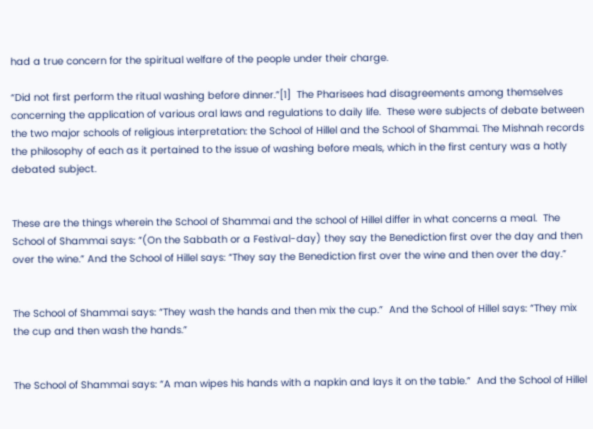had a true concern for the spiritual welfare of the people under their charge.

“Did not first perform the ritual washing before dinner.”[1]  The Pharisees had disagreements among themselves concerning the application of various oral laws and regulations to daily life.  These were subjects of debate between the two major schools of religious interpretation: the School of Hillel and the School of Shammai. The Mishnah records the philosophy of each as it pertained to the issue of washing before meals, which in the first century was a hotly debated subject.


These are the things wherein the School of Shammai and the school of Hillel differ in what concerns a meal.  The School of Shammai says: “(On the Sabbath or a Festival-day) they say the Benediction first over the day and then over the wine.” And the School of Hillel says: “They say the Benediction first over the wine and then over the day.”


The School of Shammai says: “They wash the hands and then mix the cup.”  And the School of Hillel says: “They mix the cup and then wash the hands.”


The School of Shammai says: “A man wipes his hands with a napkin and lays it on the table.”  And the School of Hillel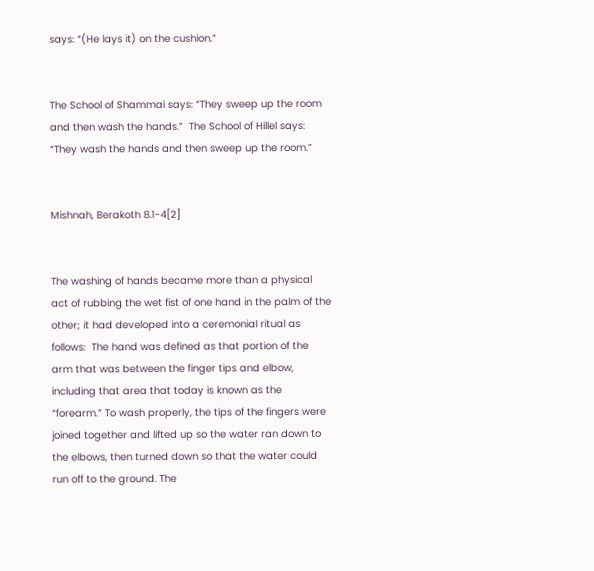says: “(He lays it) on the cushion.”


The School of Shammai says: “They sweep up the room and then wash the hands.”  The School of Hillel says: “They wash the hands and then sweep up the room.”


Mishnah, Berakoth 8.1-4[2]


The washing of hands became more than a physical act of rubbing the wet fist of one hand in the palm of the other; it had developed into a ceremonial ritual as follows:  The hand was defined as that portion of the arm that was between the finger tips and elbow, including that area that today is known as the “forearm.” To wash properly, the tips of the fingers were joined together and lifted up so the water ran down to the elbows, then turned down so that the water could run off to the ground. The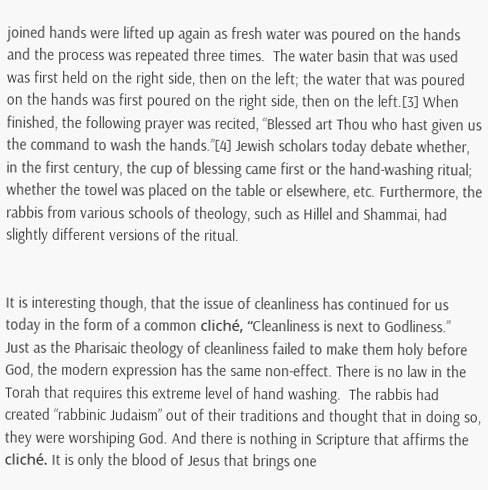joined hands were lifted up again as fresh water was poured on the hands and the process was repeated three times.  The water basin that was used was first held on the right side, then on the left; the water that was poured on the hands was first poured on the right side, then on the left.[3] When finished, the following prayer was recited, “Blessed art Thou who hast given us the command to wash the hands.”[4] Jewish scholars today debate whether, in the first century, the cup of blessing came first or the hand-washing ritual; whether the towel was placed on the table or elsewhere, etc. Furthermore, the rabbis from various schools of theology, such as Hillel and Shammai, had slightly different versions of the ritual.


It is interesting though, that the issue of cleanliness has continued for us today in the form of a common cliché, “Cleanliness is next to Godliness.”  Just as the Pharisaic theology of cleanliness failed to make them holy before God, the modern expression has the same non-effect. There is no law in the Torah that requires this extreme level of hand washing.  The rabbis had created “rabbinic Judaism” out of their traditions and thought that in doing so, they were worshiping God. And there is nothing in Scripture that affirms the cliché. It is only the blood of Jesus that brings one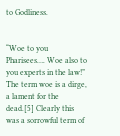to Godliness.


“Woe to you Pharisees…. Woe also to you experts in the law!”  The term woe is a dirge, a lament for the dead.[5] Clearly this was a sorrowful term of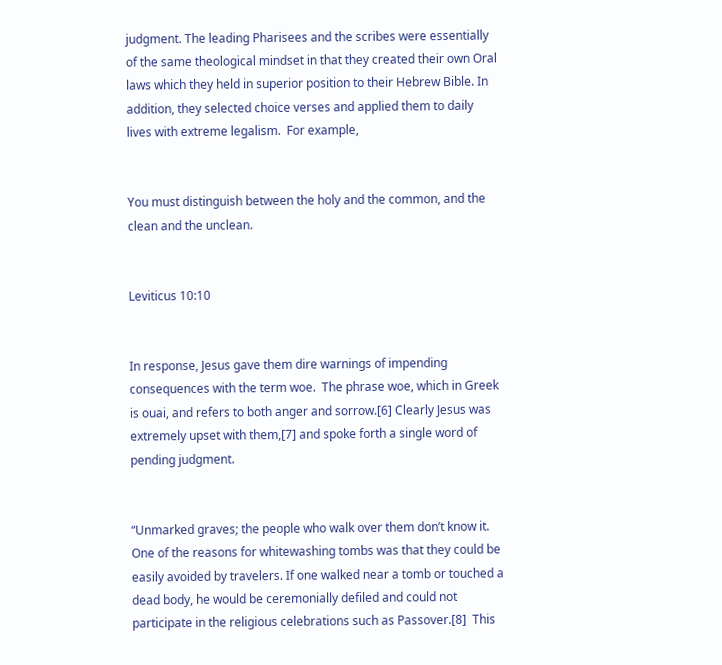judgment. The leading Pharisees and the scribes were essentially of the same theological mindset in that they created their own Oral laws which they held in superior position to their Hebrew Bible. In addition, they selected choice verses and applied them to daily lives with extreme legalism.  For example,


You must distinguish between the holy and the common, and the clean and the unclean.


Leviticus 10:10


In response, Jesus gave them dire warnings of impending consequences with the term woe.  The phrase woe, which in Greek is ouai, and refers to both anger and sorrow.[6] Clearly Jesus was extremely upset with them,[7] and spoke forth a single word of pending judgment.


“Unmarked graves; the people who walk over them don’t know it.  One of the reasons for whitewashing tombs was that they could be easily avoided by travelers. If one walked near a tomb or touched a dead body, he would be ceremonially defiled and could not participate in the religious celebrations such as Passover.[8]  This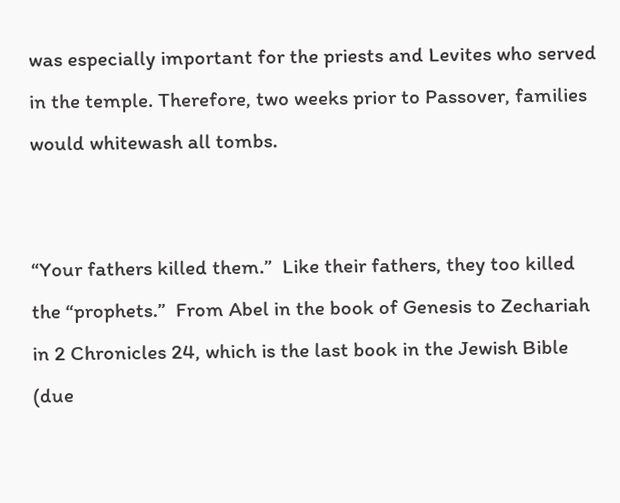was especially important for the priests and Levites who served in the temple. Therefore, two weeks prior to Passover, families would whitewash all tombs.


“Your fathers killed them.”  Like their fathers, they too killed the “prophets.”  From Abel in the book of Genesis to Zechariah in 2 Chronicles 24, which is the last book in the Jewish Bible (due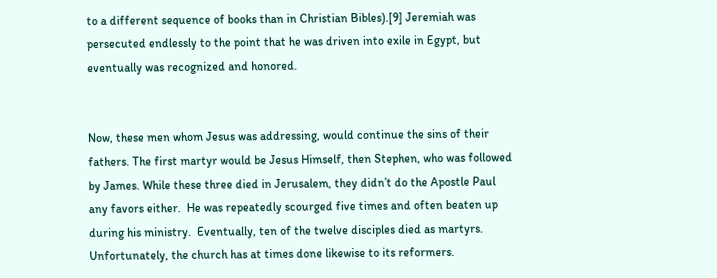to a different sequence of books than in Christian Bibles).[9] Jeremiah was persecuted endlessly to the point that he was driven into exile in Egypt, but eventually was recognized and honored.


Now, these men whom Jesus was addressing, would continue the sins of their fathers. The first martyr would be Jesus Himself, then Stephen, who was followed by James. While these three died in Jerusalem, they didn’t do the Apostle Paul any favors either.  He was repeatedly scourged five times and often beaten up during his ministry.  Eventually, ten of the twelve disciples died as martyrs.  Unfortunately, the church has at times done likewise to its reformers.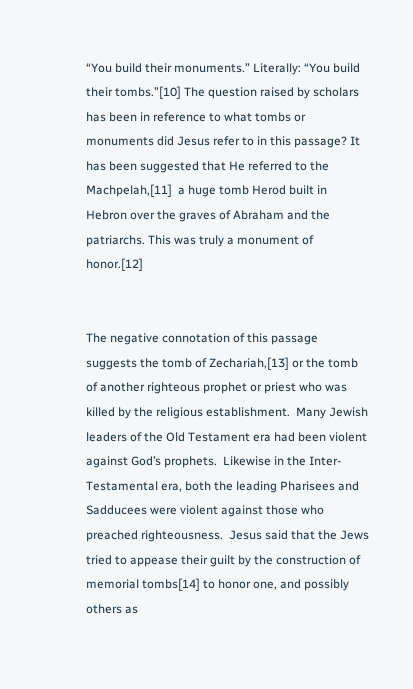“You build their monuments.” Literally: “You build their tombs.”[10] The question raised by scholars has been in reference to what tombs or monuments did Jesus refer to in this passage? It has been suggested that He referred to the Machpelah,[11]  a huge tomb Herod built in Hebron over the graves of Abraham and the patriarchs. This was truly a monument of honor.[12]


The negative connotation of this passage suggests the tomb of Zechariah,[13] or the tomb of another righteous prophet or priest who was killed by the religious establishment.  Many Jewish leaders of the Old Testament era had been violent against God’s prophets.  Likewise in the Inter-Testamental era, both the leading Pharisees and Sadducees were violent against those who preached righteousness.  Jesus said that the Jews tried to appease their guilt by the construction of memorial tombs[14] to honor one, and possibly others as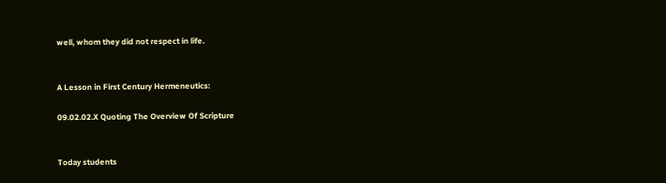well, whom they did not respect in life.


A Lesson in First Century Hermeneutics:

09.02.02.X Quoting The Overview Of Scripture


Today students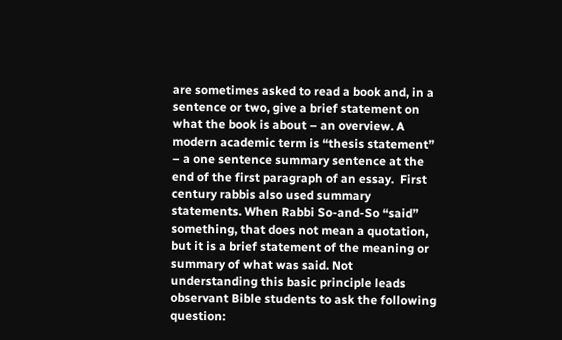are sometimes asked to read a book and, in a sentence or two, give a brief statement on what the book is about – an overview. A modern academic term is “thesis statement” – a one sentence summary sentence at the end of the first paragraph of an essay.  First century rabbis also used summary statements. When Rabbi So-and-So “said” something, that does not mean a quotation, but it is a brief statement of the meaning or summary of what was said. Not understanding this basic principle leads observant Bible students to ask the following question: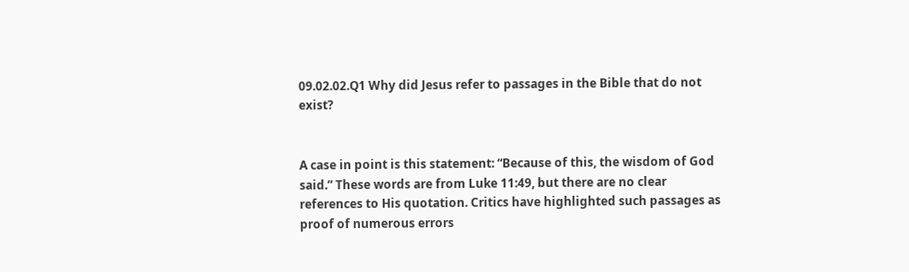09.02.02.Q1 Why did Jesus refer to passages in the Bible that do not exist?


A case in point is this statement: “Because of this, the wisdom of God said.” These words are from Luke 11:49, but there are no clear references to His quotation. Critics have highlighted such passages as proof of numerous errors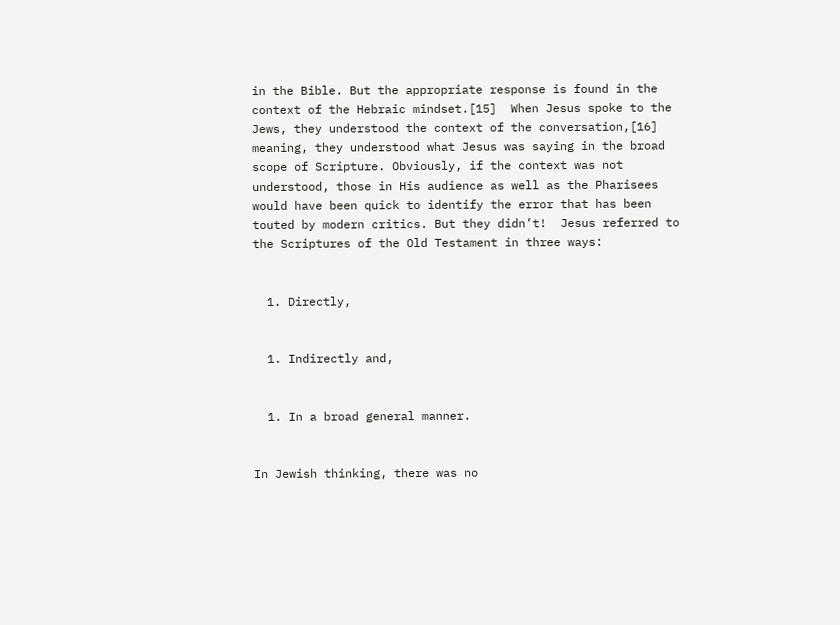in the Bible. But the appropriate response is found in the context of the Hebraic mindset.[15]  When Jesus spoke to the Jews, they understood the context of the conversation,[16] meaning, they understood what Jesus was saying in the broad scope of Scripture. Obviously, if the context was not understood, those in His audience as well as the Pharisees would have been quick to identify the error that has been touted by modern critics. But they didn’t!  Jesus referred to the Scriptures of the Old Testament in three ways:


  1. Directly,


  1. Indirectly and,


  1. In a broad general manner.


In Jewish thinking, there was no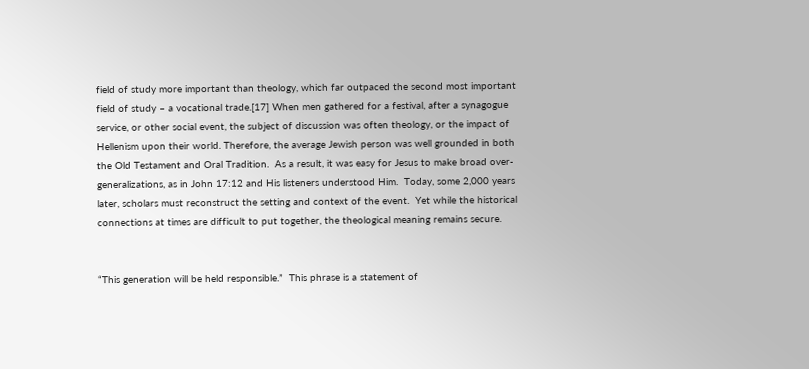field of study more important than theology, which far outpaced the second most important field of study – a vocational trade.[17] When men gathered for a festival, after a synagogue service, or other social event, the subject of discussion was often theology, or the impact of Hellenism upon their world. Therefore, the average Jewish person was well grounded in both the Old Testament and Oral Tradition.  As a result, it was easy for Jesus to make broad over-generalizations, as in John 17:12 and His listeners understood Him.  Today, some 2,000 years later, scholars must reconstruct the setting and context of the event.  Yet while the historical connections at times are difficult to put together, the theological meaning remains secure.


“This generation will be held responsible.”  This phrase is a statement of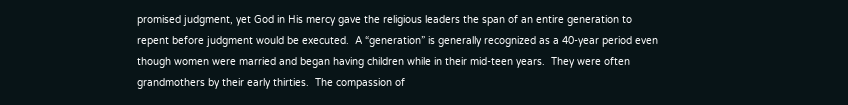promised judgment, yet God in His mercy gave the religious leaders the span of an entire generation to repent before judgment would be executed.  A “generation” is generally recognized as a 40-year period even though women were married and began having children while in their mid-teen years.  They were often grandmothers by their early thirties.  The compassion of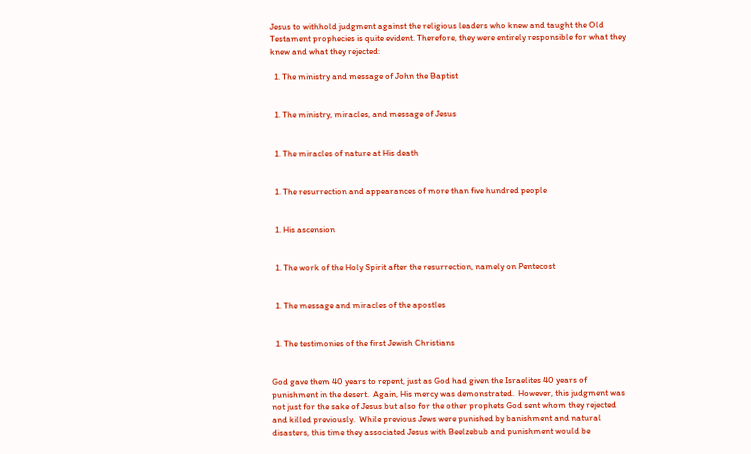Jesus to withhold judgment against the religious leaders who knew and taught the Old Testament prophecies is quite evident. Therefore, they were entirely responsible for what they knew and what they rejected:

  1. The ministry and message of John the Baptist


  1. The ministry, miracles, and message of Jesus


  1. The miracles of nature at His death


  1. The resurrection and appearances of more than five hundred people


  1. His ascension


  1. The work of the Holy Spirit after the resurrection, namely on Pentecost


  1. The message and miracles of the apostles


  1. The testimonies of the first Jewish Christians


God gave them 40 years to repent, just as God had given the Israelites 40 years of punishment in the desert.  Again, His mercy was demonstrated.  However, this judgment was not just for the sake of Jesus but also for the other prophets God sent whom they rejected and killed previously.  While previous Jews were punished by banishment and natural disasters, this time they associated Jesus with Beelzebub and punishment would be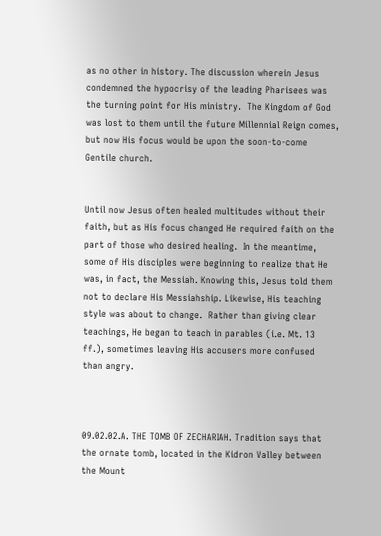as no other in history. The discussion wherein Jesus condemned the hypocrisy of the leading Pharisees was the turning point for His ministry.  The Kingdom of God was lost to them until the future Millennial Reign comes, but now His focus would be upon the soon-to-come Gentile church.


Until now Jesus often healed multitudes without their faith, but as His focus changed He required faith on the part of those who desired healing.  In the meantime, some of His disciples were beginning to realize that He was, in fact, the Messiah. Knowing this, Jesus told them not to declare His Messiahship. Likewise, His teaching style was about to change.  Rather than giving clear teachings, He began to teach in parables (i.e. Mt. 13 ff.), sometimes leaving His accusers more confused than angry.



09.02.02.A. THE TOMB OF ZECHARIAH. Tradition says that the ornate tomb, located in the Kidron Valley between the Mount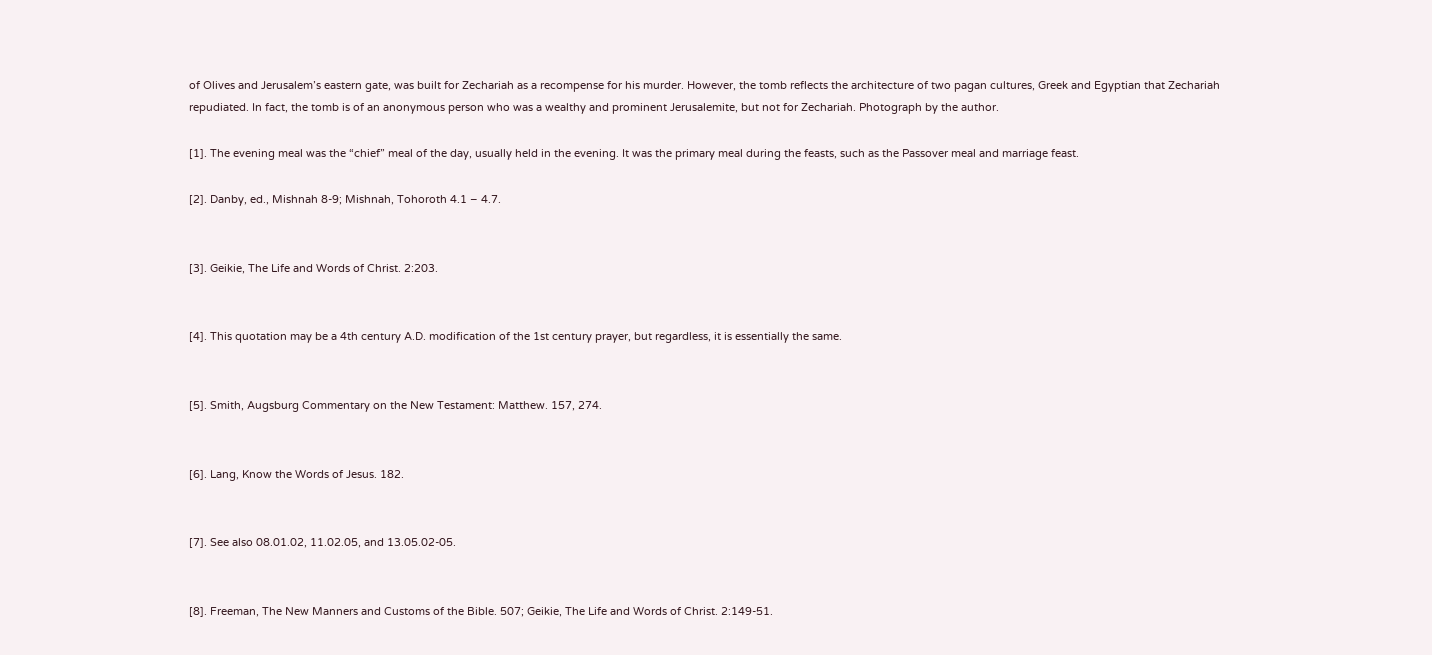of Olives and Jerusalem’s eastern gate, was built for Zechariah as a recompense for his murder. However, the tomb reflects the architecture of two pagan cultures, Greek and Egyptian that Zechariah repudiated. In fact, the tomb is of an anonymous person who was a wealthy and prominent Jerusalemite, but not for Zechariah. Photograph by the author.

[1]. The evening meal was the “chief” meal of the day, usually held in the evening. It was the primary meal during the feasts, such as the Passover meal and marriage feast.

[2]. Danby, ed., Mishnah 8-9; Mishnah, Tohoroth 4.1 – 4.7.


[3]. Geikie, The Life and Words of Christ. 2:203.


[4]. This quotation may be a 4th century A.D. modification of the 1st century prayer, but regardless, it is essentially the same.


[5]. Smith, Augsburg Commentary on the New Testament: Matthew. 157, 274.


[6]. Lang, Know the Words of Jesus. 182.


[7]. See also 08.01.02, 11.02.05, and 13.05.02-05.


[8]. Freeman, The New Manners and Customs of the Bible. 507; Geikie, The Life and Words of Christ. 2:149-51.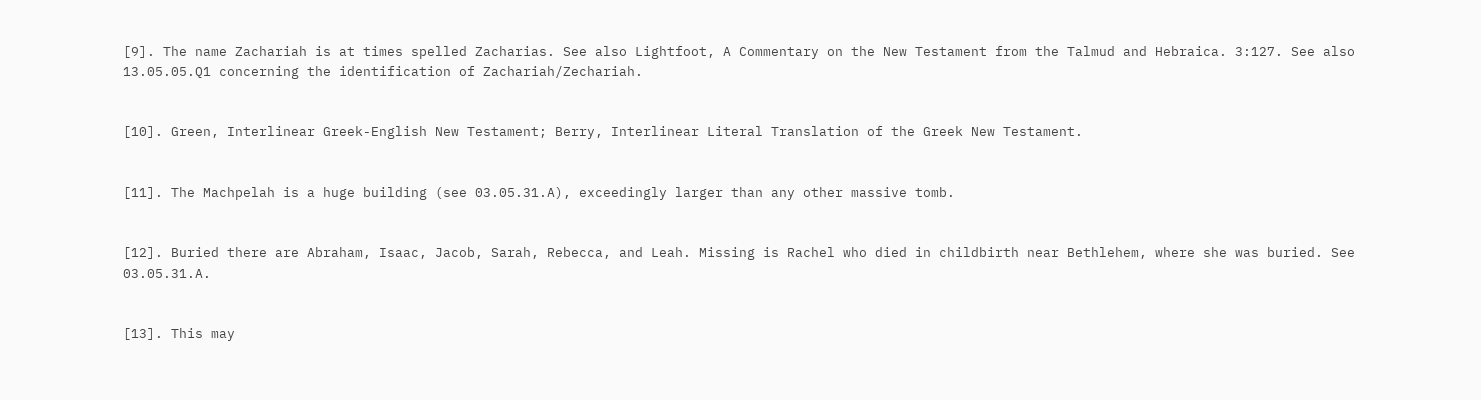[9]. The name Zachariah is at times spelled Zacharias. See also Lightfoot, A Commentary on the New Testament from the Talmud and Hebraica. 3:127. See also 13.05.05.Q1 concerning the identification of Zachariah/Zechariah.


[10]. Green, Interlinear Greek-English New Testament; Berry, Interlinear Literal Translation of the Greek New Testament.


[11]. The Machpelah is a huge building (see 03.05.31.A), exceedingly larger than any other massive tomb.


[12]. Buried there are Abraham, Isaac, Jacob, Sarah, Rebecca, and Leah. Missing is Rachel who died in childbirth near Bethlehem, where she was buried. See 03.05.31.A.


[13]. This may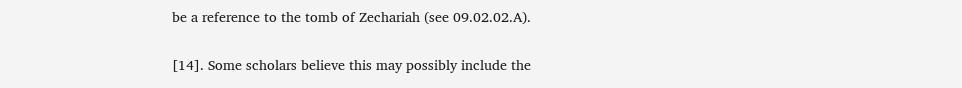be a reference to the tomb of Zechariah (see 09.02.02.A).


[14]. Some scholars believe this may possibly include the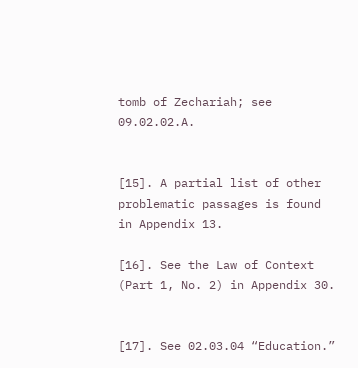tomb of Zechariah; see 09.02.02.A.


[15]. A partial list of other problematic passages is found in Appendix 13.

[16]. See the Law of Context (Part 1, No. 2) in Appendix 30.


[17]. See 02.03.04 “Education.”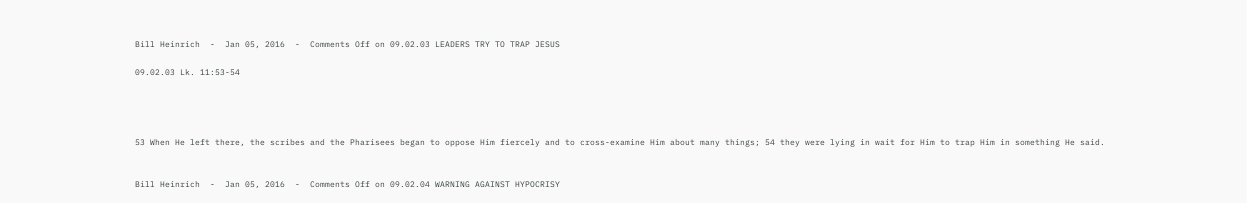Bill Heinrich  -  Jan 05, 2016  -  Comments Off on 09.02.03 LEADERS TRY TO TRAP JESUS

09.02.03 Lk. 11:53-54




53 When He left there, the scribes and the Pharisees began to oppose Him fiercely and to cross-examine Him about many things; 54 they were lying in wait for Him to trap Him in something He said.


Bill Heinrich  -  Jan 05, 2016  -  Comments Off on 09.02.04 WARNING AGAINST HYPOCRISY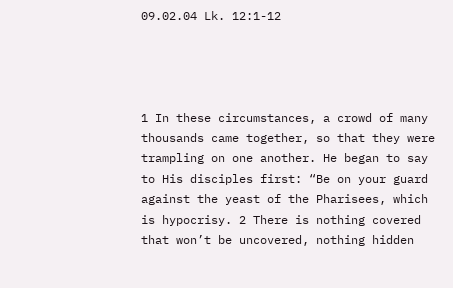09.02.04 Lk. 12:1-12




1 In these circumstances, a crowd of many thousands came together, so that they were trampling on one another. He began to say to His disciples first: “Be on your guard against the yeast of the Pharisees, which is hypocrisy. 2 There is nothing covered that won’t be uncovered, nothing hidden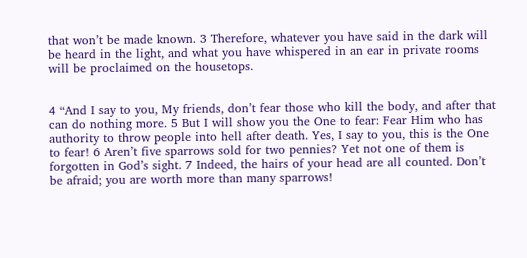that won’t be made known. 3 Therefore, whatever you have said in the dark will be heard in the light, and what you have whispered in an ear in private rooms will be proclaimed on the housetops.


4 “And I say to you, My friends, don’t fear those who kill the body, and after that can do nothing more. 5 But I will show you the One to fear: Fear Him who has authority to throw people into hell after death. Yes, I say to you, this is the One to fear! 6 Aren’t five sparrows sold for two pennies? Yet not one of them is forgotten in God’s sight. 7 Indeed, the hairs of your head are all counted. Don’t be afraid; you are worth more than many sparrows!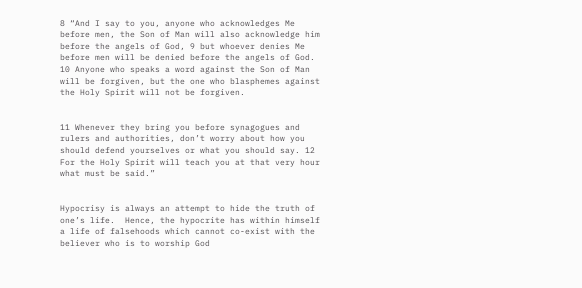8 “And I say to you, anyone who acknowledges Me before men, the Son of Man will also acknowledge him before the angels of God, 9 but whoever denies Me before men will be denied before the angels of God. 10 Anyone who speaks a word against the Son of Man will be forgiven, but the one who blasphemes against the Holy Spirit will not be forgiven.


11 Whenever they bring you before synagogues and rulers and authorities, don’t worry about how you should defend yourselves or what you should say. 12 For the Holy Spirit will teach you at that very hour what must be said.”


Hypocrisy is always an attempt to hide the truth of one’s life.  Hence, the hypocrite has within himself a life of falsehoods which cannot co-exist with the believer who is to worship God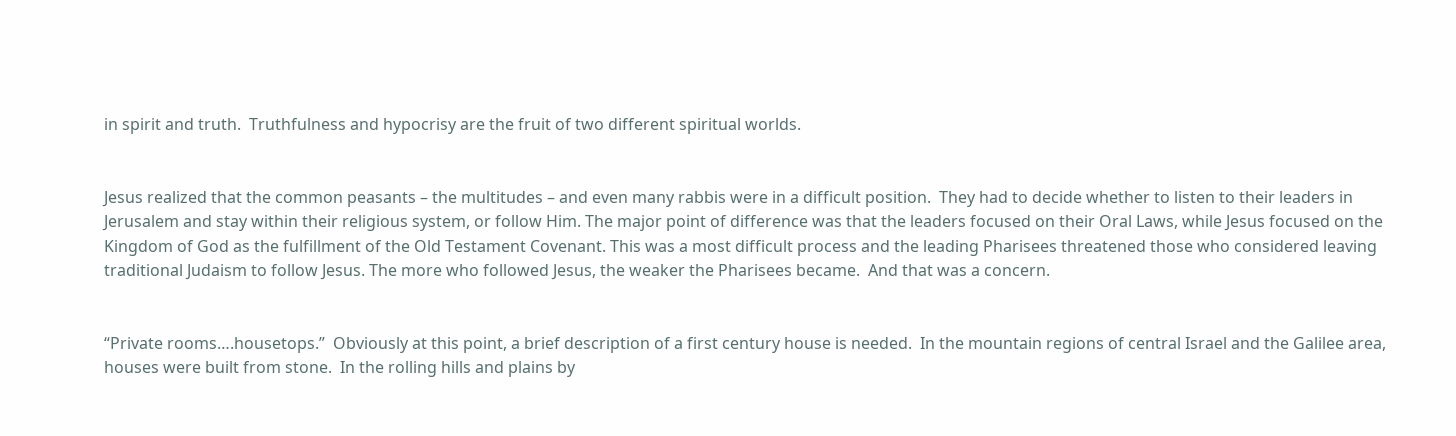in spirit and truth.  Truthfulness and hypocrisy are the fruit of two different spiritual worlds.


Jesus realized that the common peasants – the multitudes – and even many rabbis were in a difficult position.  They had to decide whether to listen to their leaders in Jerusalem and stay within their religious system, or follow Him. The major point of difference was that the leaders focused on their Oral Laws, while Jesus focused on the Kingdom of God as the fulfillment of the Old Testament Covenant. This was a most difficult process and the leading Pharisees threatened those who considered leaving traditional Judaism to follow Jesus. The more who followed Jesus, the weaker the Pharisees became.  And that was a concern.


“Private rooms….housetops.”  Obviously at this point, a brief description of a first century house is needed.  In the mountain regions of central Israel and the Galilee area, houses were built from stone.  In the rolling hills and plains by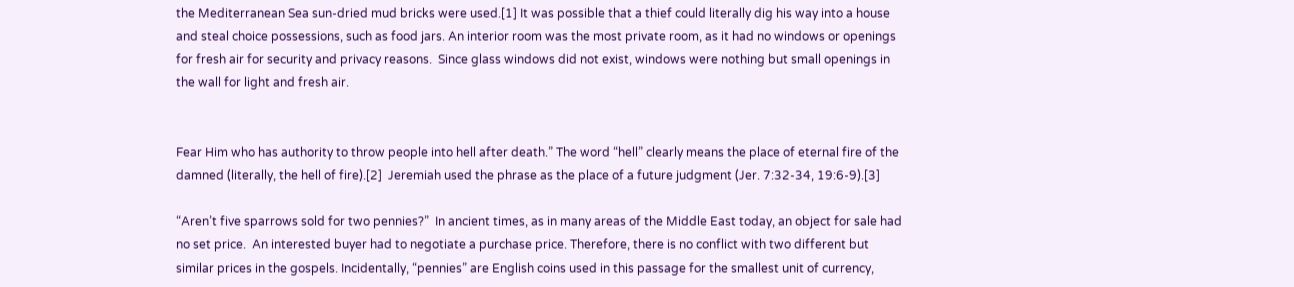the Mediterranean Sea sun-dried mud bricks were used.[1] It was possible that a thief could literally dig his way into a house and steal choice possessions, such as food jars. An interior room was the most private room, as it had no windows or openings for fresh air for security and privacy reasons.  Since glass windows did not exist, windows were nothing but small openings in the wall for light and fresh air.


Fear Him who has authority to throw people into hell after death.” The word “hell” clearly means the place of eternal fire of the damned (literally, the hell of fire).[2]  Jeremiah used the phrase as the place of a future judgment (Jer. 7:32-34, 19:6-9).[3]

“Aren’t five sparrows sold for two pennies?”  In ancient times, as in many areas of the Middle East today, an object for sale had no set price.  An interested buyer had to negotiate a purchase price. Therefore, there is no conflict with two different but similar prices in the gospels. Incidentally, “pennies” are English coins used in this passage for the smallest unit of currency,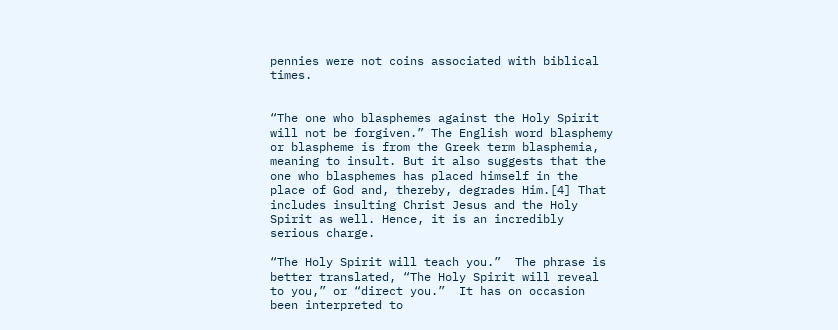pennies were not coins associated with biblical times.


“The one who blasphemes against the Holy Spirit will not be forgiven.” The English word blasphemy or blaspheme is from the Greek term blasphemia, meaning to insult. But it also suggests that the one who blasphemes has placed himself in the place of God and, thereby, degrades Him.[4] That includes insulting Christ Jesus and the Holy Spirit as well. Hence, it is an incredibly serious charge.

“The Holy Spirit will teach you.”  The phrase is better translated, “The Holy Spirit will reveal to you,” or “direct you.”  It has on occasion been interpreted to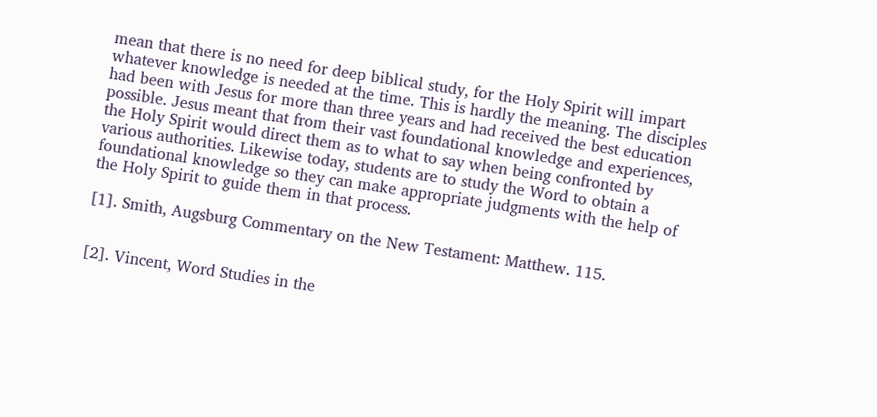mean that there is no need for deep biblical study, for the Holy Spirit will impart whatever knowledge is needed at the time. This is hardly the meaning. The disciples had been with Jesus for more than three years and had received the best education possible. Jesus meant that from their vast foundational knowledge and experiences, the Holy Spirit would direct them as to what to say when being confronted by various authorities. Likewise today, students are to study the Word to obtain a foundational knowledge so they can make appropriate judgments with the help of the Holy Spirit to guide them in that process.

[1]. Smith, Augsburg Commentary on the New Testament: Matthew. 115.


[2]. Vincent, Word Studies in the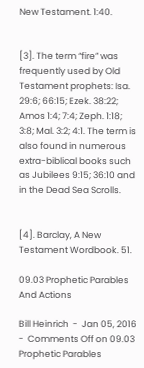New Testament. 1:40.


[3]. The term “fire” was frequently used by Old Testament prophets: Isa. 29:6; 66:15; Ezek. 38:22; Amos 1:4; 7:4; Zeph. 1:18; 3:8; Mal. 3:2; 4:1. The term is also found in numerous extra-biblical books such as Jubilees 9:15; 36:10 and in the Dead Sea Scrolls.


[4]. Barclay, A New Testament Wordbook. 51.

09.03 Prophetic Parables And Actions

Bill Heinrich  -  Jan 05, 2016  -  Comments Off on 09.03 Prophetic Parables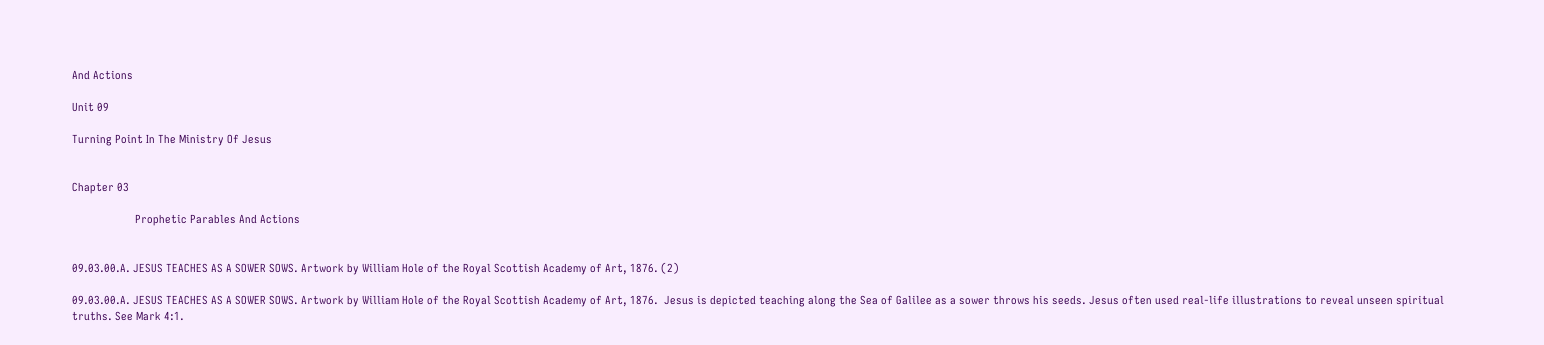And Actions

Unit 09

Turning Point In The Ministry Of Jesus


Chapter 03

                     Prophetic Parables And Actions


09.03.00.A. JESUS TEACHES AS A SOWER SOWS. Artwork by William Hole of the Royal Scottish Academy of Art, 1876. (2)

09.03.00.A. JESUS TEACHES AS A SOWER SOWS. Artwork by William Hole of the Royal Scottish Academy of Art, 1876.  Jesus is depicted teaching along the Sea of Galilee as a sower throws his seeds. Jesus often used real-life illustrations to reveal unseen spiritual truths. See Mark 4:1.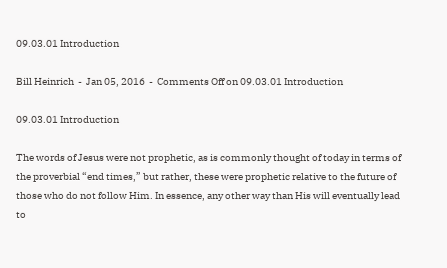09.03.01 Introduction

Bill Heinrich  -  Jan 05, 2016  -  Comments Off on 09.03.01 Introduction

09.03.01 Introduction

The words of Jesus were not prophetic, as is commonly thought of today in terms of the proverbial “end times,” but rather, these were prophetic relative to the future of those who do not follow Him. In essence, any other way than His will eventually lead to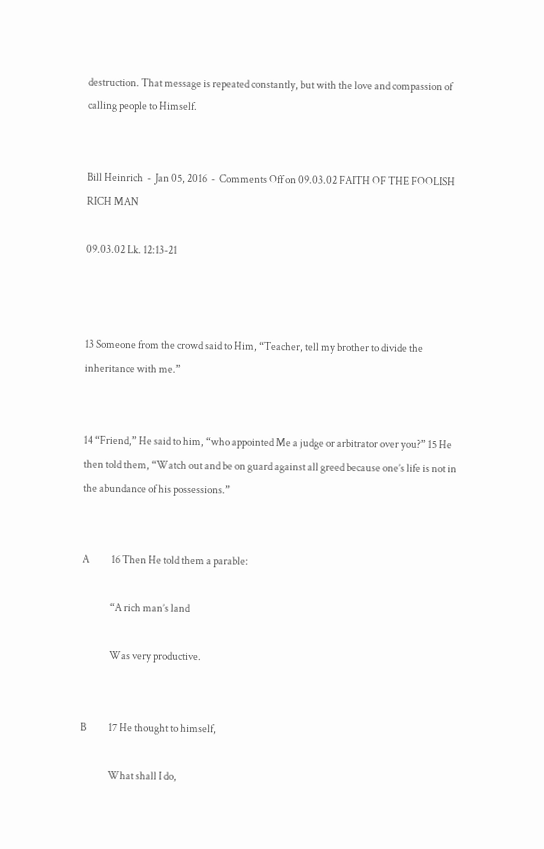destruction. That message is repeated constantly, but with the love and compassion of calling people to Himself.


Bill Heinrich  -  Jan 05, 2016  -  Comments Off on 09.03.02 FAITH OF THE FOOLISH RICH MAN

09.03.02 Lk. 12:13-21



13 Someone from the crowd said to Him, “Teacher, tell my brother to divide the inheritance with me.”


14 “Friend,” He said to him, “who appointed Me a judge or arbitrator over you?” 15 He then told them, “Watch out and be on guard against all greed because one’s life is not in the abundance of his possessions.”


A           16 Then He told them a parable:

              “A rich man’s land

              Was very productive.


B           17 He thought to himself,

              What shall I do,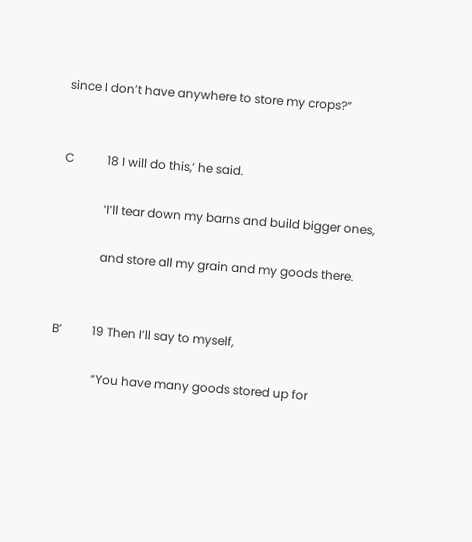since I don’t have anywhere to store my crops?”


C           18 I will do this,’ he said.

              ‘I’ll tear down my barns and build bigger ones,

              and store all my grain and my goods there.


B’          19 Then I’ll say to myself,

              “You have many goods stored up for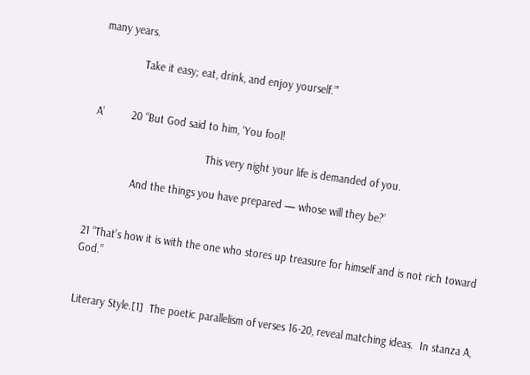many years.

              Take it easy; eat, drink, and enjoy yourself.”’


A’         20 “But God said to him, ‘You fool!

                                      This very night your life is demanded of you.

              And the things you have prepared — whose will they be?’


21 “That’s how it is with the one who stores up treasure for himself and is not rich toward God.”


Literary Style.[1]  The poetic parallelism of verses 16-20, reveal matching ideas.  In stanza A,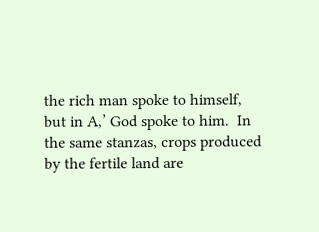the rich man spoke to himself, but in A,’ God spoke to him.  In the same stanzas, crops produced by the fertile land are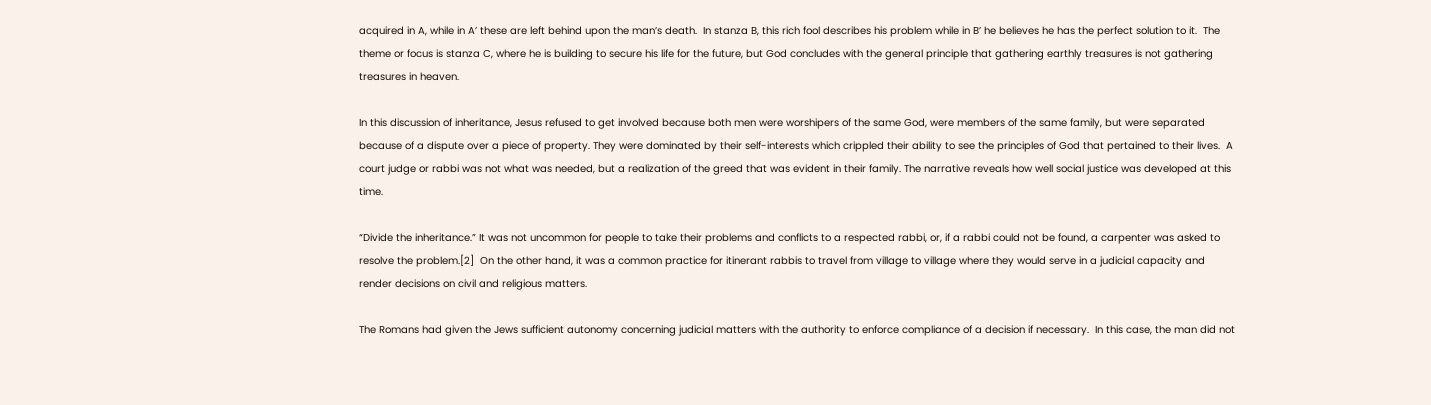acquired in A, while in A’ these are left behind upon the man’s death.  In stanza B, this rich fool describes his problem while in B’ he believes he has the perfect solution to it.  The theme or focus is stanza C, where he is building to secure his life for the future, but God concludes with the general principle that gathering earthly treasures is not gathering treasures in heaven.

In this discussion of inheritance, Jesus refused to get involved because both men were worshipers of the same God, were members of the same family, but were separated because of a dispute over a piece of property. They were dominated by their self-interests which crippled their ability to see the principles of God that pertained to their lives.  A court judge or rabbi was not what was needed, but a realization of the greed that was evident in their family. The narrative reveals how well social justice was developed at this time.

“Divide the inheritance.” It was not uncommon for people to take their problems and conflicts to a respected rabbi, or, if a rabbi could not be found, a carpenter was asked to resolve the problem.[2]  On the other hand, it was a common practice for itinerant rabbis to travel from village to village where they would serve in a judicial capacity and render decisions on civil and religious matters.

The Romans had given the Jews sufficient autonomy concerning judicial matters with the authority to enforce compliance of a decision if necessary.  In this case, the man did not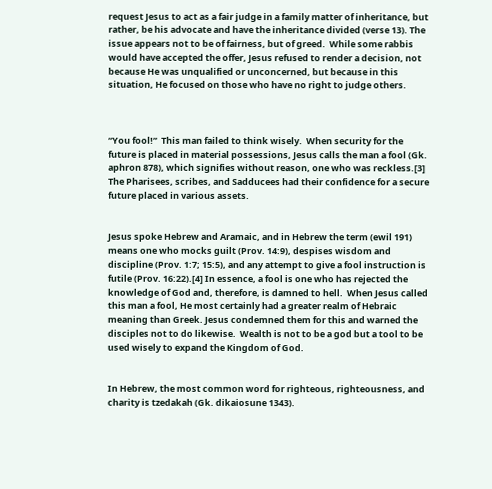request Jesus to act as a fair judge in a family matter of inheritance, but rather, be his advocate and have the inheritance divided (verse 13). The issue appears not to be of fairness, but of greed.  While some rabbis would have accepted the offer, Jesus refused to render a decision, not because He was unqualified or unconcerned, but because in this situation, He focused on those who have no right to judge others.



“You fool!”  This man failed to think wisely.  When security for the future is placed in material possessions, Jesus calls the man a fool (Gk. aphron 878), which signifies without reason, one who was reckless.[3] The Pharisees, scribes, and Sadducees had their confidence for a secure future placed in various assets.


Jesus spoke Hebrew and Aramaic, and in Hebrew the term (ewil 191) means one who mocks guilt (Prov. 14:9), despises wisdom and discipline (Prov. 1:7; 15:5), and any attempt to give a fool instruction is futile (Prov. 16:22).[4] In essence, a fool is one who has rejected the knowledge of God and, therefore, is damned to hell.  When Jesus called this man a fool, He most certainly had a greater realm of Hebraic meaning than Greek. Jesus condemned them for this and warned the disciples not to do likewise.  Wealth is not to be a god but a tool to be used wisely to expand the Kingdom of God.


In Hebrew, the most common word for righteous, righteousness, and charity is tzedakah (Gk. dikaiosune 1343).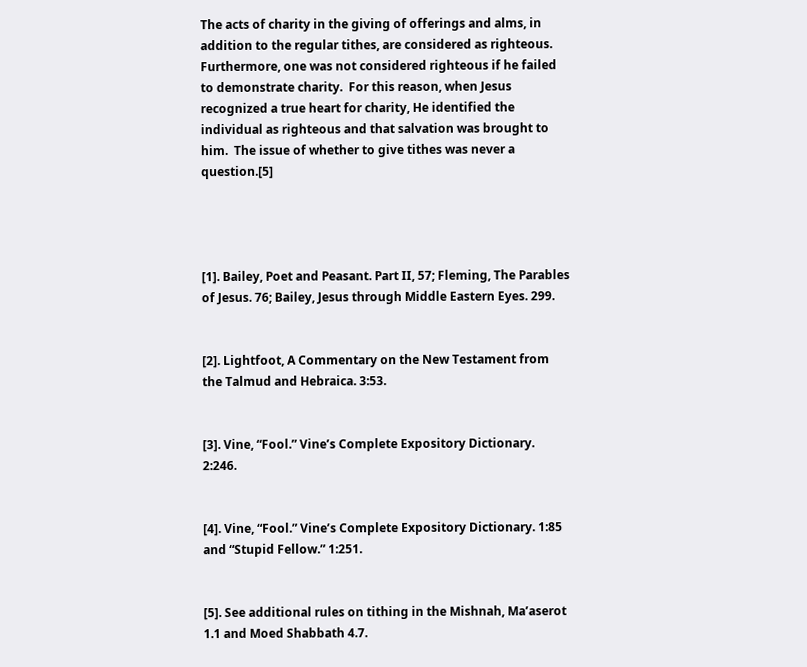The acts of charity in the giving of offerings and alms, in addition to the regular tithes, are considered as righteous.  Furthermore, one was not considered righteous if he failed to demonstrate charity.  For this reason, when Jesus recognized a true heart for charity, He identified the individual as righteous and that salvation was brought to him.  The issue of whether to give tithes was never a question.[5]




[1]. Bailey, Poet and Peasant. Part II, 57; Fleming, The Parables of Jesus. 76; Bailey, Jesus through Middle Eastern Eyes. 299.


[2]. Lightfoot, A Commentary on the New Testament from the Talmud and Hebraica. 3:53.


[3]. Vine, “Fool.” Vine’s Complete Expository Dictionary. 2:246.


[4]. Vine, “Fool.” Vine’s Complete Expository Dictionary. 1:85 and “Stupid Fellow.” 1:251.


[5]. See additional rules on tithing in the Mishnah, Ma’aserot 1.1 and Moed Shabbath 4.7.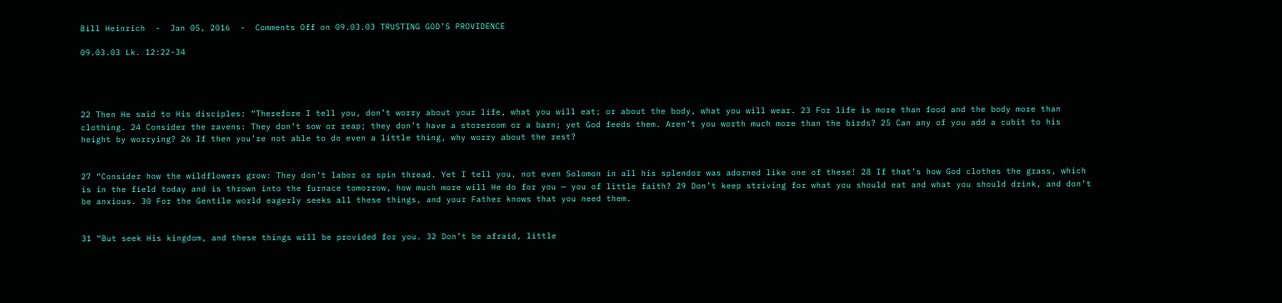Bill Heinrich  -  Jan 05, 2016  -  Comments Off on 09.03.03 TRUSTING GOD’S PROVIDENCE

09.03.03 Lk. 12:22-34




22 Then He said to His disciples: “Therefore I tell you, don’t worry about your life, what you will eat; or about the body, what you will wear. 23 For life is more than food and the body more than clothing. 24 Consider the ravens: They don’t sow or reap; they don’t have a storeroom or a barn; yet God feeds them. Aren’t you worth much more than the birds? 25 Can any of you add a cubit to his height by worrying? 26 If then you’re not able to do even a little thing, why worry about the rest?


27 “Consider how the wildflowers grow: They don’t labor or spin thread. Yet I tell you, not even Solomon in all his splendor was adorned like one of these! 28 If that’s how God clothes the grass, which is in the field today and is thrown into the furnace tomorrow, how much more will He do for you — you of little faith? 29 Don’t keep striving for what you should eat and what you should drink, and don’t be anxious. 30 For the Gentile world eagerly seeks all these things, and your Father knows that you need them.


31 “But seek His kingdom, and these things will be provided for you. 32 Don’t be afraid, little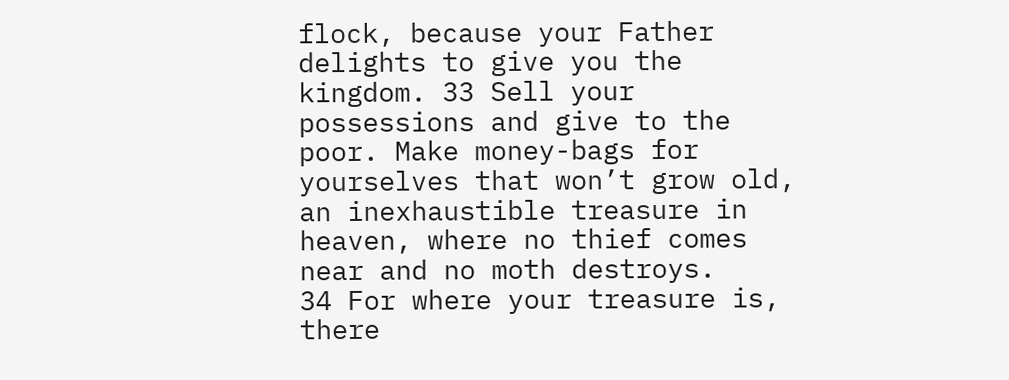flock, because your Father delights to give you the kingdom. 33 Sell your possessions and give to the poor. Make money-bags for yourselves that won’t grow old, an inexhaustible treasure in heaven, where no thief comes near and no moth destroys.        34 For where your treasure is, there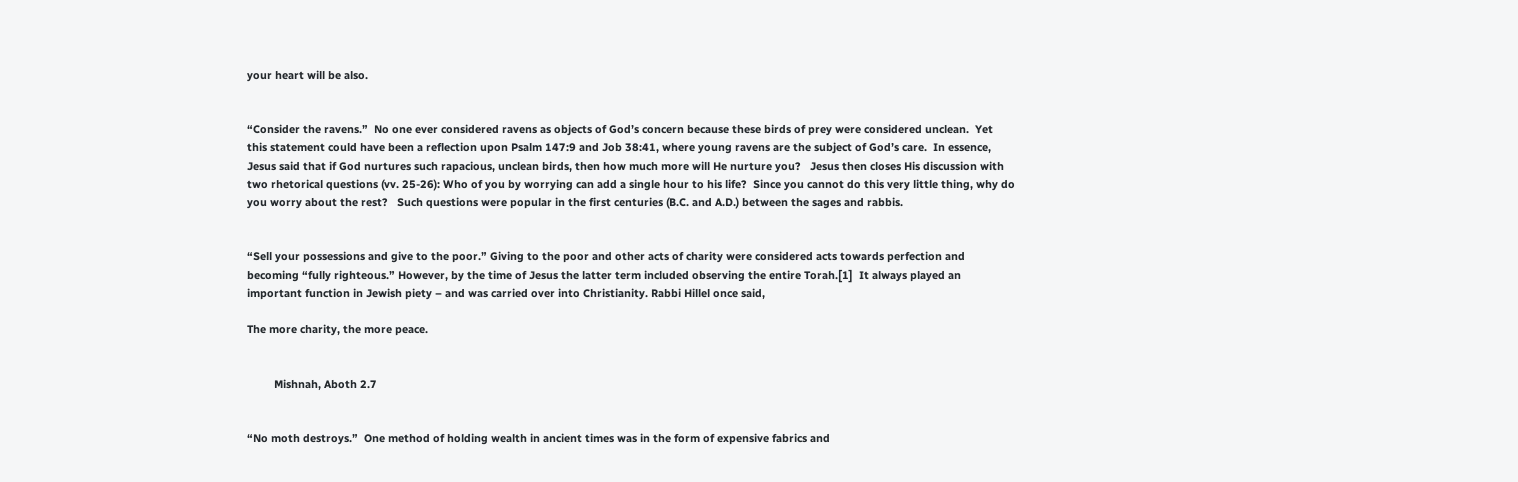your heart will be also.


“Consider the ravens.”  No one ever considered ravens as objects of God’s concern because these birds of prey were considered unclean.  Yet this statement could have been a reflection upon Psalm 147:9 and Job 38:41, where young ravens are the subject of God’s care.  In essence, Jesus said that if God nurtures such rapacious, unclean birds, then how much more will He nurture you?   Jesus then closes His discussion with two rhetorical questions (vv. 25-26): Who of you by worrying can add a single hour to his life?  Since you cannot do this very little thing, why do you worry about the rest?   Such questions were popular in the first centuries (B.C. and A.D.) between the sages and rabbis.


“Sell your possessions and give to the poor.” Giving to the poor and other acts of charity were considered acts towards perfection and becoming “fully righteous.” However, by the time of Jesus the latter term included observing the entire Torah.[1]  It always played an important function in Jewish piety – and was carried over into Christianity. Rabbi Hillel once said,

The more charity, the more peace.


         Mishnah, Aboth 2.7


“No moth destroys.”  One method of holding wealth in ancient times was in the form of expensive fabrics and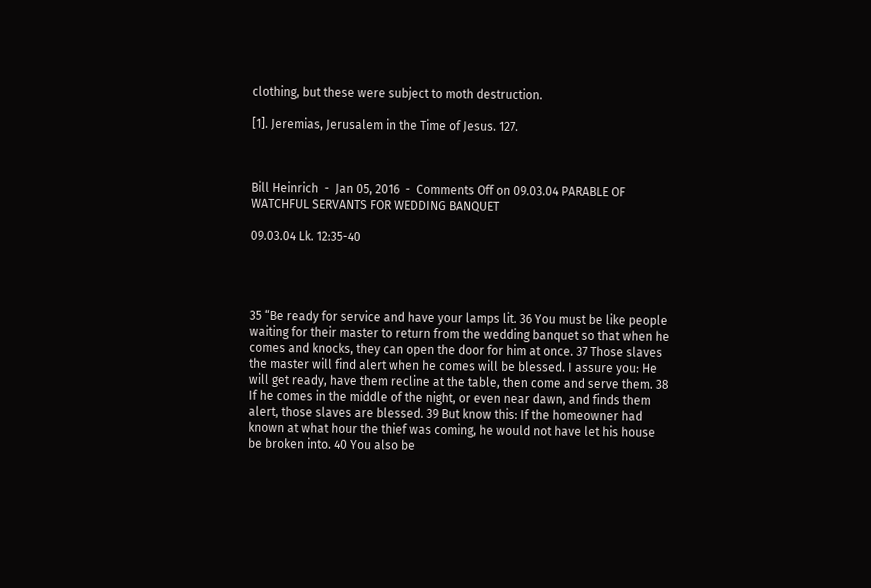clothing, but these were subject to moth destruction.

[1]. Jeremias, Jerusalem in the Time of Jesus. 127.



Bill Heinrich  -  Jan 05, 2016  -  Comments Off on 09.03.04 PARABLE OF WATCHFUL SERVANTS FOR WEDDING BANQUET

09.03.04 Lk. 12:35-40




35 “Be ready for service and have your lamps lit. 36 You must be like people waiting for their master to return from the wedding banquet so that when he comes and knocks, they can open the door for him at once. 37 Those slaves the master will find alert when he comes will be blessed. I assure you: He will get ready, have them recline at the table, then come and serve them. 38 If he comes in the middle of the night, or even near dawn, and finds them alert, those slaves are blessed. 39 But know this: If the homeowner had known at what hour the thief was coming, he would not have let his house be broken into. 40 You also be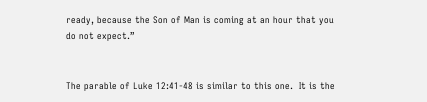ready, because the Son of Man is coming at an hour that you do not expect.”


The parable of Luke 12:41-48 is similar to this one.  It is the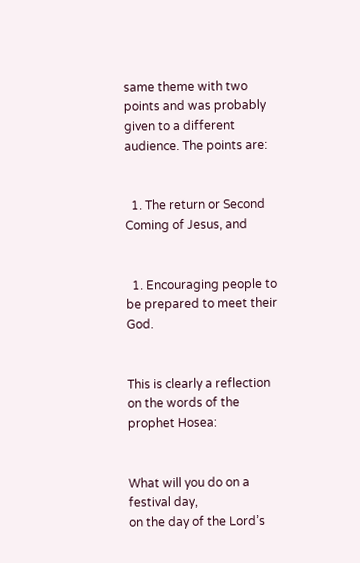same theme with two points and was probably given to a different audience. The points are:


  1. The return or Second Coming of Jesus, and


  1. Encouraging people to be prepared to meet their God.


This is clearly a reflection on the words of the prophet Hosea:


What will you do on a festival day,
on the day of the Lord’s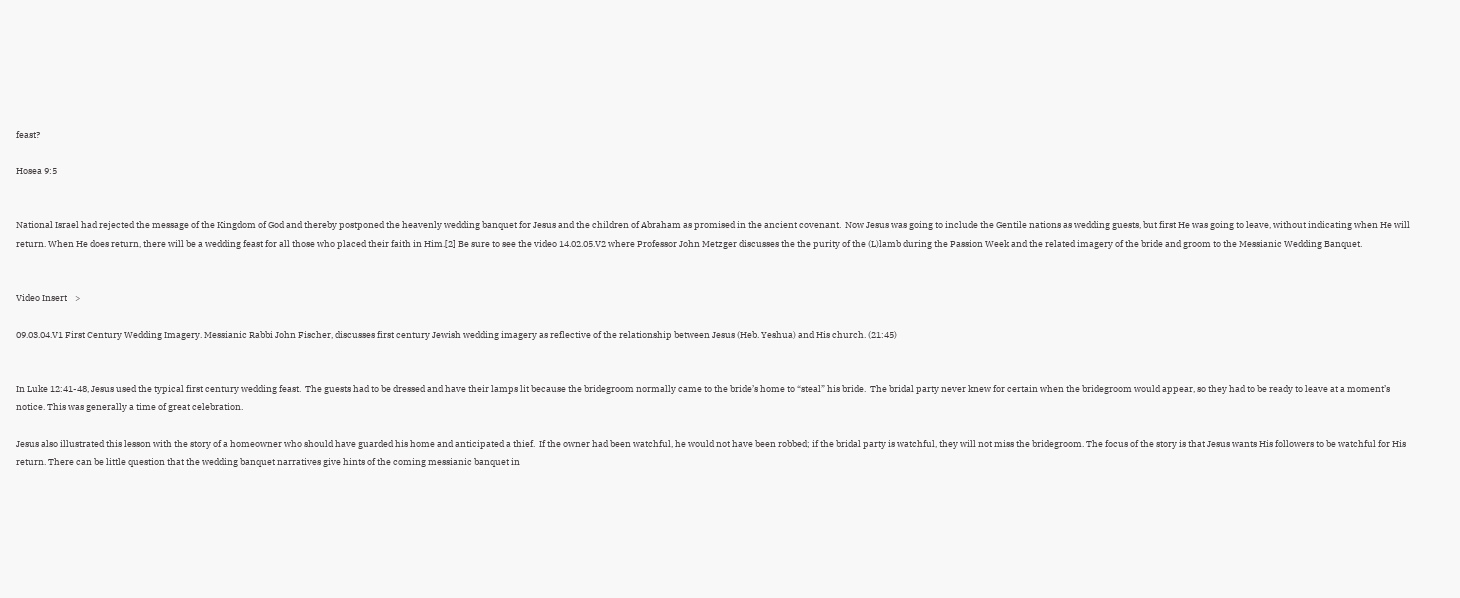feast?

Hosea 9:5


National Israel had rejected the message of the Kingdom of God and thereby postponed the heavenly wedding banquet for Jesus and the children of Abraham as promised in the ancient covenant.  Now Jesus was going to include the Gentile nations as wedding guests, but first He was going to leave, without indicating when He will return. When He does return, there will be a wedding feast for all those who placed their faith in Him.[2] Be sure to see the video 14.02.05.V2 where Professor John Metzger discusses the the purity of the (L)lamb during the Passion Week and the related imagery of the bride and groom to the Messianic Wedding Banquet.


Video Insert    >

09.03.04.V1 First Century Wedding Imagery. Messianic Rabbi John Fischer, discusses first century Jewish wedding imagery as reflective of the relationship between Jesus (Heb. Yeshua) and His church. (21:45)


In Luke 12:41-48, Jesus used the typical first century wedding feast.  The guests had to be dressed and have their lamps lit because the bridegroom normally came to the bride’s home to “steal” his bride.  The bridal party never knew for certain when the bridegroom would appear, so they had to be ready to leave at a moment’s notice. This was generally a time of great celebration.

Jesus also illustrated this lesson with the story of a homeowner who should have guarded his home and anticipated a thief.  If the owner had been watchful, he would not have been robbed; if the bridal party is watchful, they will not miss the bridegroom. The focus of the story is that Jesus wants His followers to be watchful for His return. There can be little question that the wedding banquet narratives give hints of the coming messianic banquet in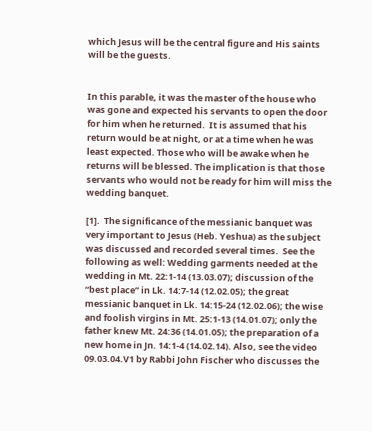which Jesus will be the central figure and His saints will be the guests.


In this parable, it was the master of the house who was gone and expected his servants to open the door for him when he returned.  It is assumed that his return would be at night, or at a time when he was least expected. Those who will be awake when he returns will be blessed. The implication is that those servants who would not be ready for him will miss the wedding banquet.

[1].  The significance of the messianic banquet was very important to Jesus (Heb. Yeshua) as the subject was discussed and recorded several times.  See the following as well: Wedding garments needed at the wedding in Mt. 22:1-14 (13.03.07); discussion of the “best place” in Lk. 14:7-14 (12.02.05); the great messianic banquet in Lk. 14:15-24 (12.02.06); the wise and foolish virgins in Mt. 25:1-13 (14.01.07); only the father knew Mt. 24:36 (14.01.05); the preparation of a new home in Jn. 14:1-4 (14.02.14). Also, see the video 09.03.04.V1 by Rabbi John Fischer who discusses the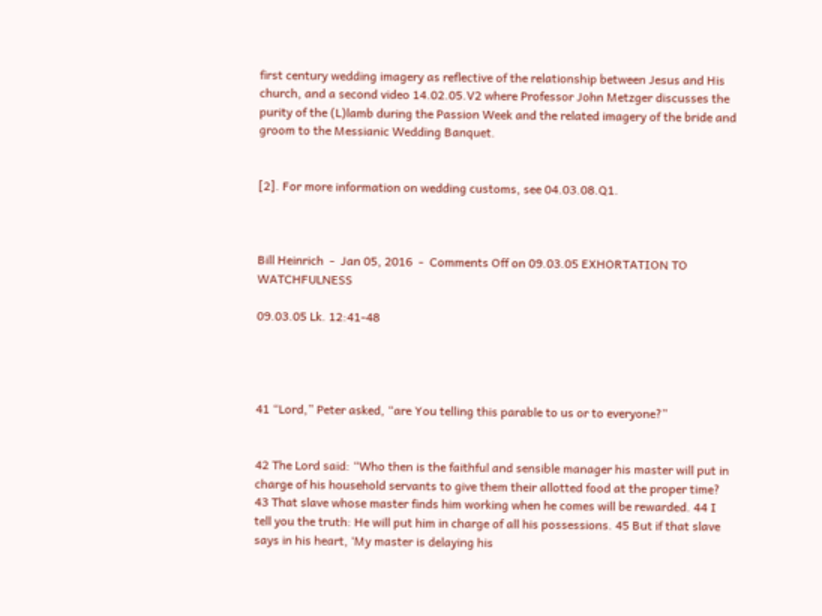first century wedding imagery as reflective of the relationship between Jesus and His church, and a second video 14.02.05.V2 where Professor John Metzger discusses the purity of the (L)lamb during the Passion Week and the related imagery of the bride and groom to the Messianic Wedding Banquet.


[2]. For more information on wedding customs, see 04.03.08.Q1.



Bill Heinrich  -  Jan 05, 2016  -  Comments Off on 09.03.05 EXHORTATION TO WATCHFULNESS

09.03.05 Lk. 12:41-48




41 “Lord,” Peter asked, “are You telling this parable to us or to everyone?”


42 The Lord said: “Who then is the faithful and sensible manager his master will put in charge of his household servants to give them their allotted food at the proper time?      43 That slave whose master finds him working when he comes will be rewarded. 44 I tell you the truth: He will put him in charge of all his possessions. 45 But if that slave says in his heart, ‘My master is delaying his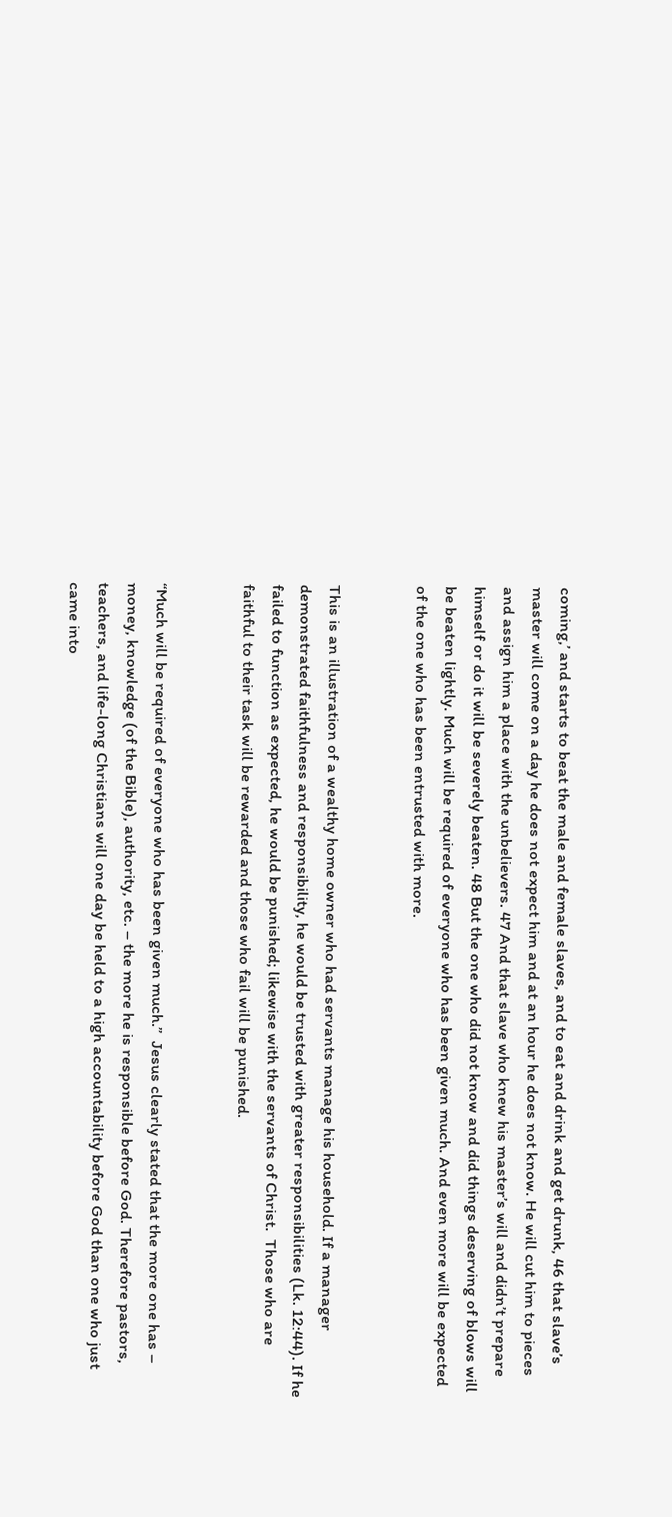coming,’ and starts to beat the male and female slaves, and to eat and drink and get drunk, 46 that slave’s master will come on a day he does not expect him and at an hour he does not know. He will cut him to pieces and assign him a place with the unbelievers. 47 And that slave who knew his master’s will and didn’t prepare himself or do it will be severely beaten. 48 But the one who did not know and did things deserving of blows will be beaten lightly. Much will be required of everyone who has been given much. And even more will be expected of the one who has been entrusted with more.


This is an illustration of a wealthy home owner who had servants manage his household. If a manager demonstrated faithfulness and responsibility, he would be trusted with greater responsibilities (Lk. 12:44). If he failed to function as expected, he would be punished; likewise with the servants of Christ.  Those who are faithful to their task will be rewarded and those who fail will be punished.


“Much will be required of everyone who has been given much.”  Jesus clearly stated that the more one has – money, knowledge (of the Bible), authority, etc. – the more he is responsible before God. Therefore pastors, teachers, and life-long Christians will one day be held to a high accountability before God than one who just came into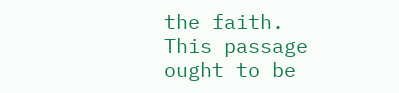the faith. This passage ought to be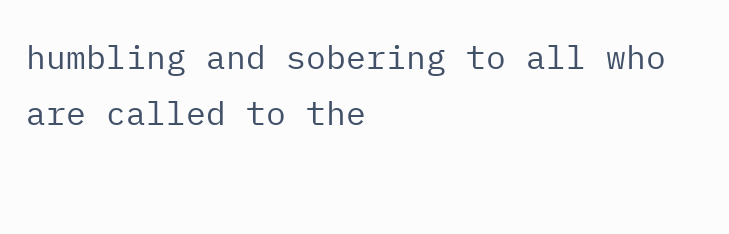humbling and sobering to all who are called to the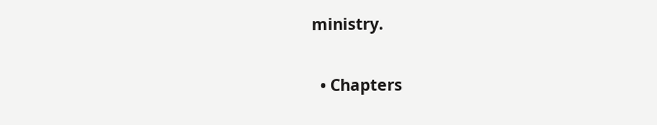ministry.

  • Chapters